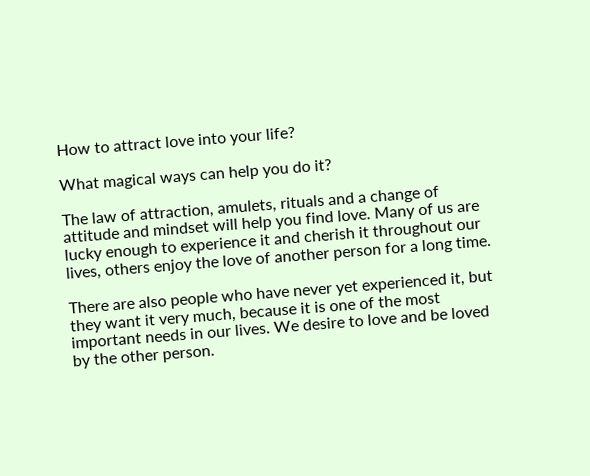How to attract love into your life?

What magical ways can help you do it?

The law of attraction, amulets, rituals and a change of attitude and mindset will help you find love. Many of us are lucky enough to experience it and cherish it throughout our lives, others enjoy the love of another person for a long time.

There are also people who have never yet experienced it, but they want it very much, because it is one of the most important needs in our lives. We desire to love and be loved by the other person.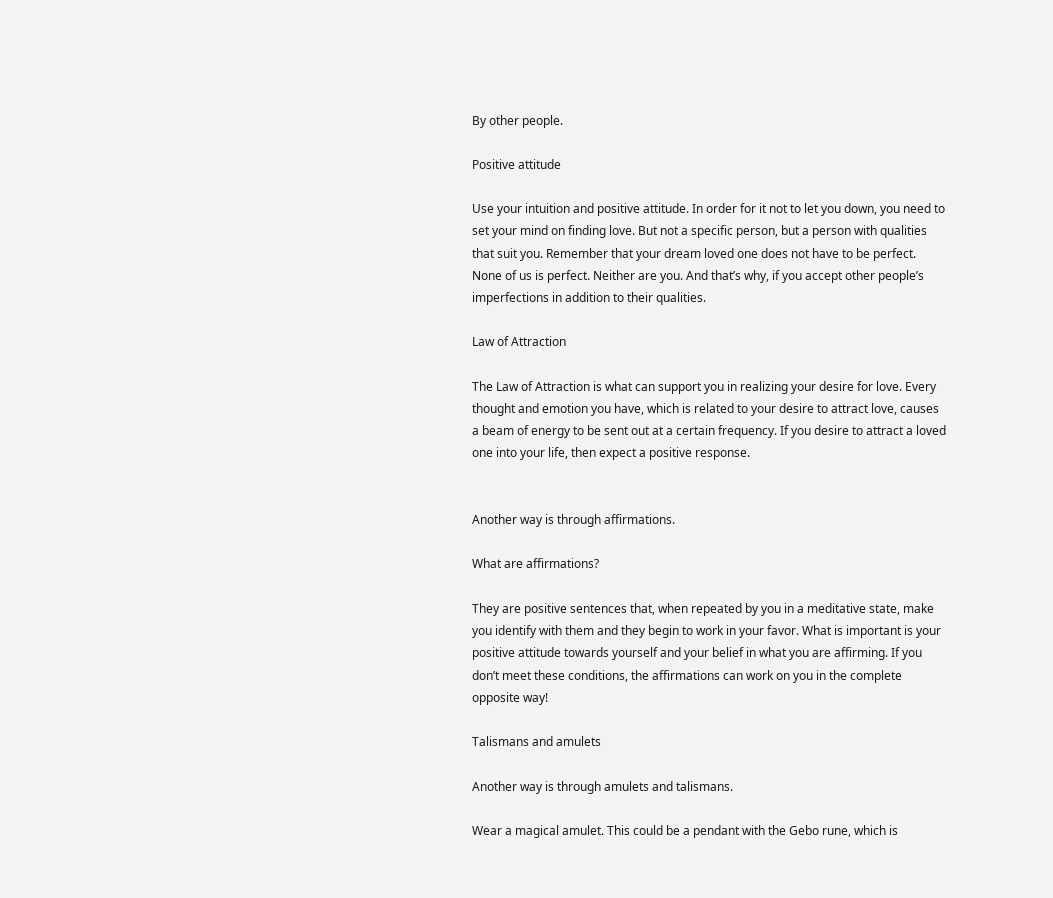By other people.

Positive attitude

Use your intuition and positive attitude. In order for it not to let you down, you need to set your mind on finding love. But not a specific person, but a person with qualities that suit you. Remember that your dream loved one does not have to be perfect. None of us is perfect. Neither are you. And that’s why, if you accept other people’s imperfections in addition to their qualities.

Law of Attraction

The Law of Attraction is what can support you in realizing your desire for love. Every thought and emotion you have, which is related to your desire to attract love, causes a beam of energy to be sent out at a certain frequency. If you desire to attract a loved one into your life, then expect a positive response.


Another way is through affirmations.

What are affirmations?

They are positive sentences that, when repeated by you in a meditative state, make you identify with them and they begin to work in your favor. What is important is your positive attitude towards yourself and your belief in what you are affirming. If you don’t meet these conditions, the affirmations can work on you in the complete opposite way!

Talismans and amulets

Another way is through amulets and talismans.

Wear a magical amulet. This could be a pendant with the Gebo rune, which is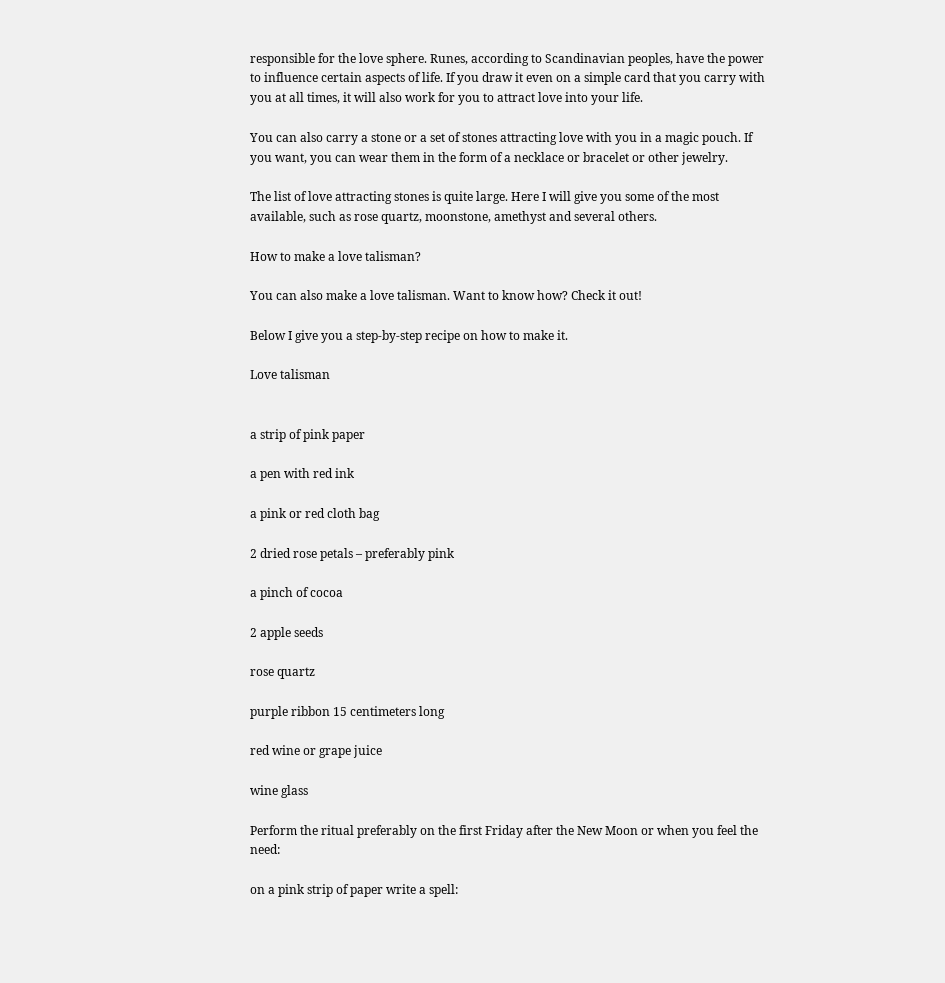responsible for the love sphere. Runes, according to Scandinavian peoples, have the power to influence certain aspects of life. If you draw it even on a simple card that you carry with you at all times, it will also work for you to attract love into your life.

You can also carry a stone or a set of stones attracting love with you in a magic pouch. If you want, you can wear them in the form of a necklace or bracelet or other jewelry.

The list of love attracting stones is quite large. Here I will give you some of the most available, such as rose quartz, moonstone, amethyst and several others.

How to make a love talisman?

You can also make a love talisman. Want to know how? Check it out!

Below I give you a step-by-step recipe on how to make it.

Love talisman


a strip of pink paper

a pen with red ink

a pink or red cloth bag

2 dried rose petals – preferably pink

a pinch of cocoa

2 apple seeds

rose quartz

purple ribbon 15 centimeters long

red wine or grape juice

wine glass

Perform the ritual preferably on the first Friday after the New Moon or when you feel the need:

on a pink strip of paper write a spell: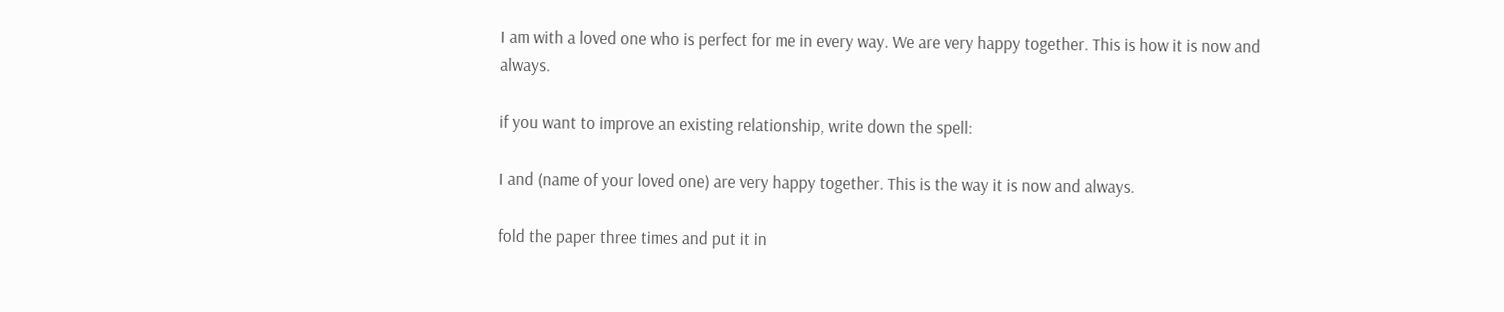I am with a loved one who is perfect for me in every way. We are very happy together. This is how it is now and always.

if you want to improve an existing relationship, write down the spell:

I and (name of your loved one) are very happy together. This is the way it is now and always.

fold the paper three times and put it in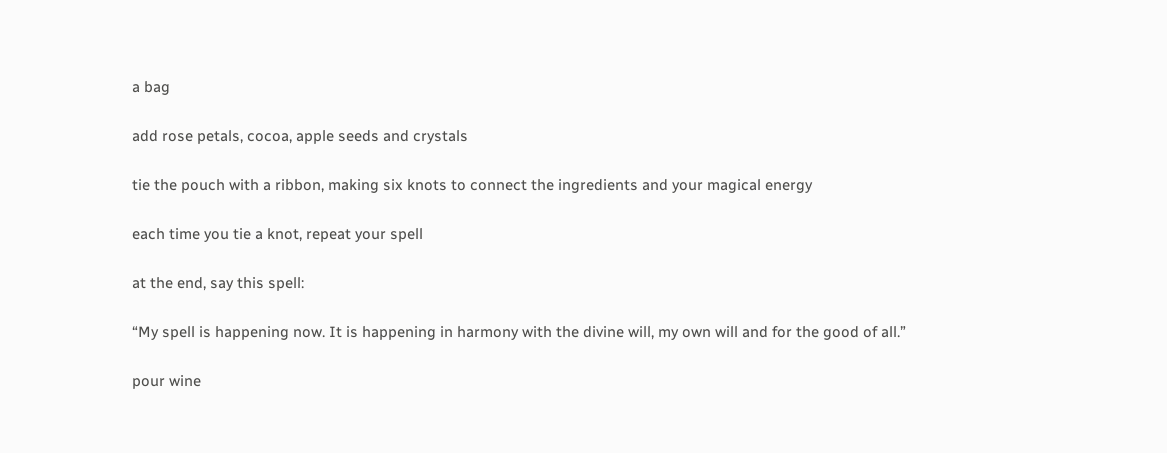a bag

add rose petals, cocoa, apple seeds and crystals

tie the pouch with a ribbon, making six knots to connect the ingredients and your magical energy

each time you tie a knot, repeat your spell

at the end, say this spell:

“My spell is happening now. It is happening in harmony with the divine will, my own will and for the good of all.”

pour wine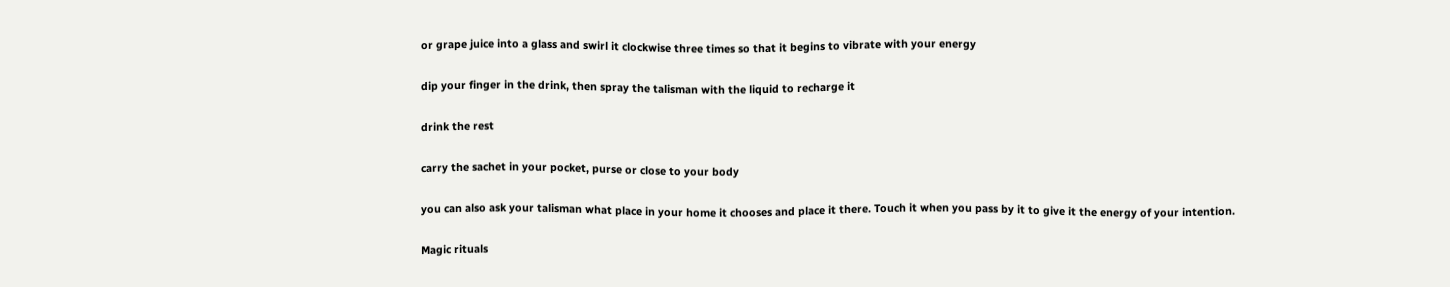or grape juice into a glass and swirl it clockwise three times so that it begins to vibrate with your energy

dip your finger in the drink, then spray the talisman with the liquid to recharge it

drink the rest

carry the sachet in your pocket, purse or close to your body

you can also ask your talisman what place in your home it chooses and place it there. Touch it when you pass by it to give it the energy of your intention.

Magic rituals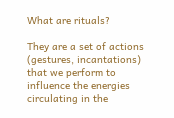What are rituals?

They are a set of actions (gestures, incantations) that we perform to influence the energies circulating in the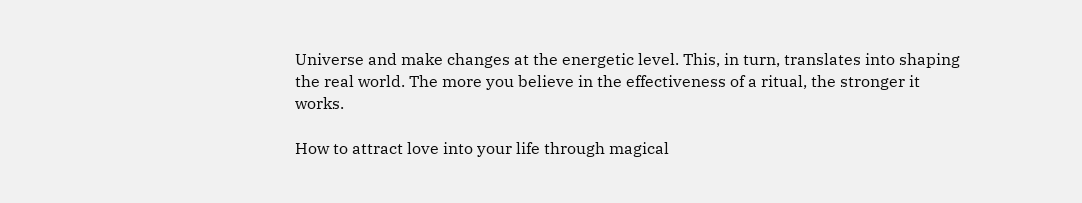Universe and make changes at the energetic level. This, in turn, translates into shaping the real world. The more you believe in the effectiveness of a ritual, the stronger it works.

How to attract love into your life through magical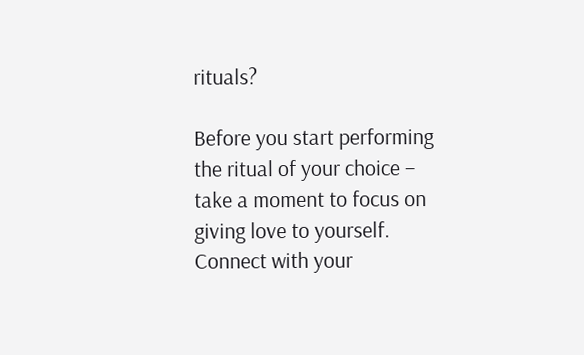rituals?

Before you start performing the ritual of your choice – take a moment to focus on giving love to yourself. Connect with your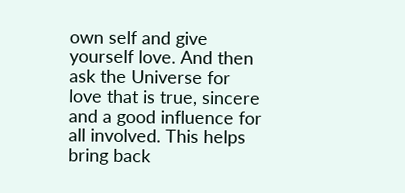own self and give yourself love. And then ask the Universe for love that is true, sincere and a good influence for all involved. This helps bring back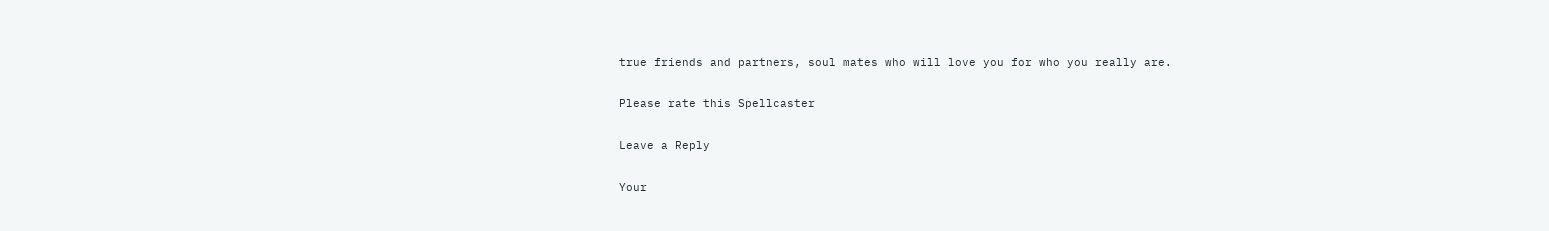true friends and partners, soul mates who will love you for who you really are.

Please rate this Spellcaster

Leave a Reply

Your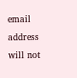email address will not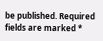be published. Required fields are marked *